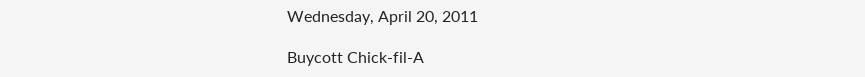Wednesday, April 20, 2011

Buycott Chick-fil-A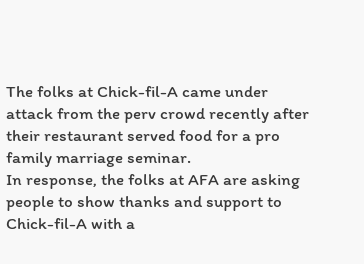The folks at Chick-fil-A came under attack from the perv crowd recently after their restaurant served food for a pro family marriage seminar.
In response, the folks at AFA are asking people to show thanks and support to Chick-fil-A with a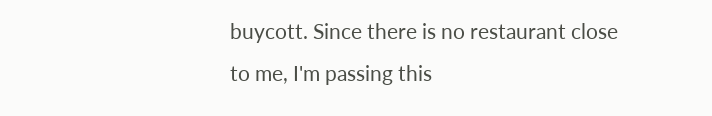buycott. Since there is no restaurant close to me, I'm passing this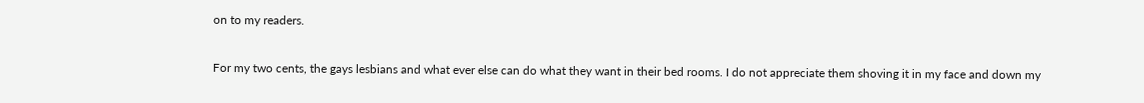on to my readers.

For my two cents, the gays lesbians and what ever else can do what they want in their bed rooms. I do not appreciate them shoving it in my face and down my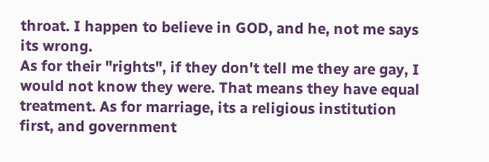throat. I happen to believe in GOD, and he, not me says its wrong.
As for their "rights", if they don't tell me they are gay, I would not know they were. That means they have equal treatment. As for marriage, its a religious institution first, and government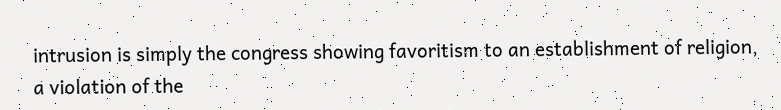intrusion is simply the congress showing favoritism to an establishment of religion, a violation of the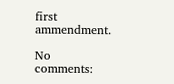first ammendment.

No comments: